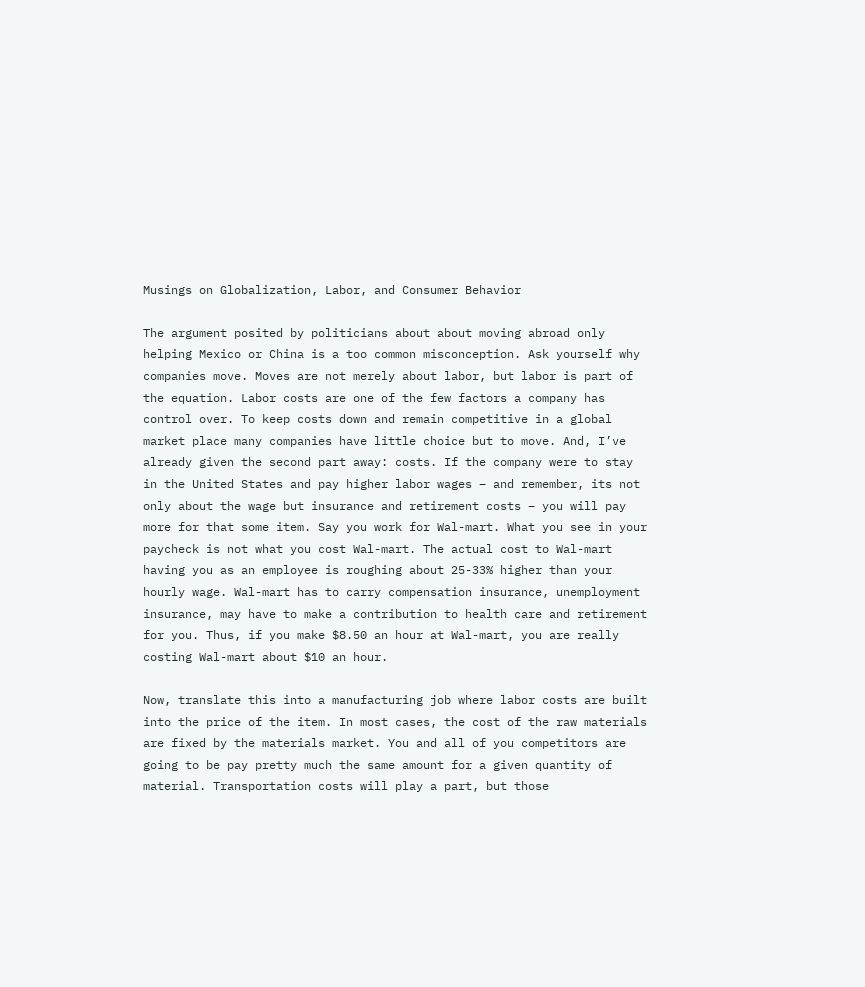Musings on Globalization, Labor, and Consumer Behavior

The argument posited by politicians about about moving abroad only helping Mexico or China is a too common misconception. Ask yourself why companies move. Moves are not merely about labor, but labor is part of the equation. Labor costs are one of the few factors a company has control over. To keep costs down and remain competitive in a global market place many companies have little choice but to move. And, I’ve already given the second part away: costs. If the company were to stay in the United States and pay higher labor wages – and remember, its not only about the wage but insurance and retirement costs – you will pay more for that some item. Say you work for Wal-mart. What you see in your paycheck is not what you cost Wal-mart. The actual cost to Wal-mart having you as an employee is roughing about 25-33% higher than your hourly wage. Wal-mart has to carry compensation insurance, unemployment insurance, may have to make a contribution to health care and retirement for you. Thus, if you make $8.50 an hour at Wal-mart, you are really costing Wal-mart about $10 an hour.

Now, translate this into a manufacturing job where labor costs are built into the price of the item. In most cases, the cost of the raw materials are fixed by the materials market. You and all of you competitors are going to be pay pretty much the same amount for a given quantity of material. Transportation costs will play a part, but those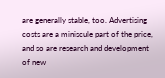are generally stable, too. Advertising costs are a miniscule part of the price, and so are research and development of new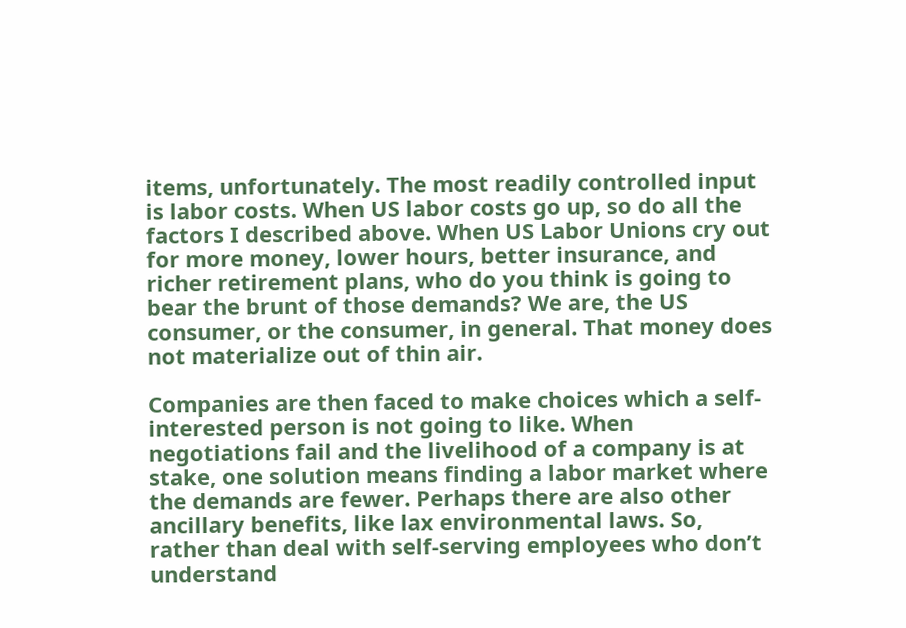items, unfortunately. The most readily controlled input is labor costs. When US labor costs go up, so do all the factors I described above. When US Labor Unions cry out for more money, lower hours, better insurance, and richer retirement plans, who do you think is going to bear the brunt of those demands? We are, the US consumer, or the consumer, in general. That money does not materialize out of thin air.

Companies are then faced to make choices which a self-interested person is not going to like. When negotiations fail and the livelihood of a company is at stake, one solution means finding a labor market where the demands are fewer. Perhaps there are also other ancillary benefits, like lax environmental laws. So, rather than deal with self-serving employees who don’t understand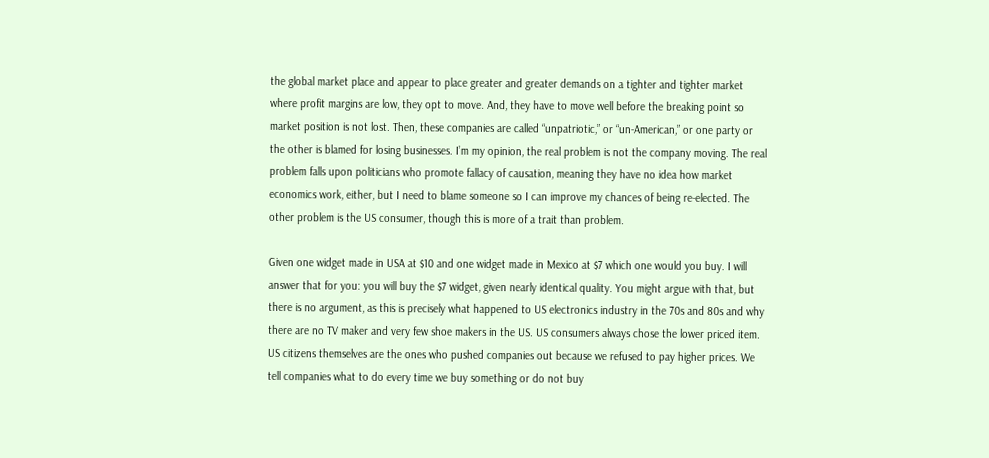the global market place and appear to place greater and greater demands on a tighter and tighter market where profit margins are low, they opt to move. And, they have to move well before the breaking point so market position is not lost. Then, these companies are called “unpatriotic,” or “un-American,” or one party or the other is blamed for losing businesses. I’m my opinion, the real problem is not the company moving. The real problem falls upon politicians who promote fallacy of causation, meaning they have no idea how market economics work, either, but I need to blame someone so I can improve my chances of being re-elected. The other problem is the US consumer, though this is more of a trait than problem.

Given one widget made in USA at $10 and one widget made in Mexico at $7 which one would you buy. I will answer that for you: you will buy the $7 widget, given nearly identical quality. You might argue with that, but there is no argument, as this is precisely what happened to US electronics industry in the 70s and 80s and why there are no TV maker and very few shoe makers in the US. US consumers always chose the lower priced item. US citizens themselves are the ones who pushed companies out because we refused to pay higher prices. We tell companies what to do every time we buy something or do not buy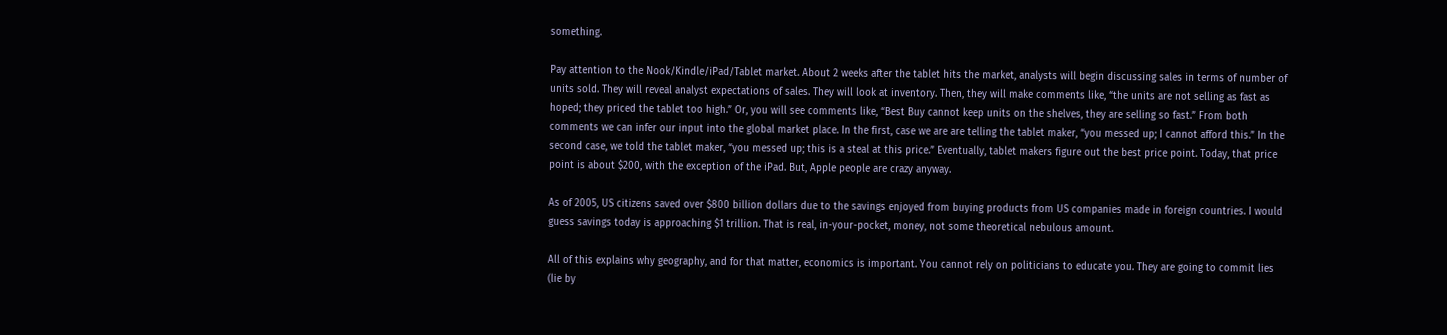something.

Pay attention to the Nook/Kindle/iPad/Tablet market. About 2 weeks after the tablet hits the market, analysts will begin discussing sales in terms of number of units sold. They will reveal analyst expectations of sales. They will look at inventory. Then, they will make comments like, “the units are not selling as fast as hoped; they priced the tablet too high.” Or, you will see comments like, “Best Buy cannot keep units on the shelves, they are selling so fast.” From both comments we can infer our input into the global market place. In the first, case we are are telling the tablet maker, “you messed up; I cannot afford this.” In the second case, we told the tablet maker, “you messed up; this is a steal at this price.” Eventually, tablet makers figure out the best price point. Today, that price point is about $200, with the exception of the iPad. But, Apple people are crazy anyway.

As of 2005, US citizens saved over $800 billion dollars due to the savings enjoyed from buying products from US companies made in foreign countries. I would guess savings today is approaching $1 trillion. That is real, in-your-pocket, money, not some theoretical nebulous amount.

All of this explains why geography, and for that matter, economics is important. You cannot rely on politicians to educate you. They are going to commit lies (lie by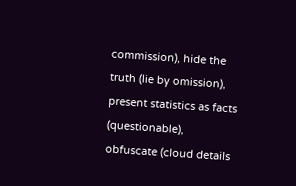commission), hide the truth (lie by omission), present statistics as facts (questionable), obfuscate (cloud details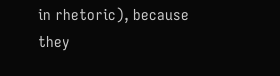in rhetoric), because they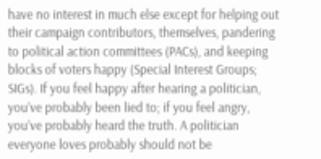have no interest in much else except for helping out their campaign contributors, themselves, pandering to political action committees (PACs), and keeping blocks of voters happy (Special Interest Groups; SIGs). If you feel happy after hearing a politician, you’ve probably been lied to; if you feel angry, you’ve probably heard the truth. A politician everyone loves probably should not be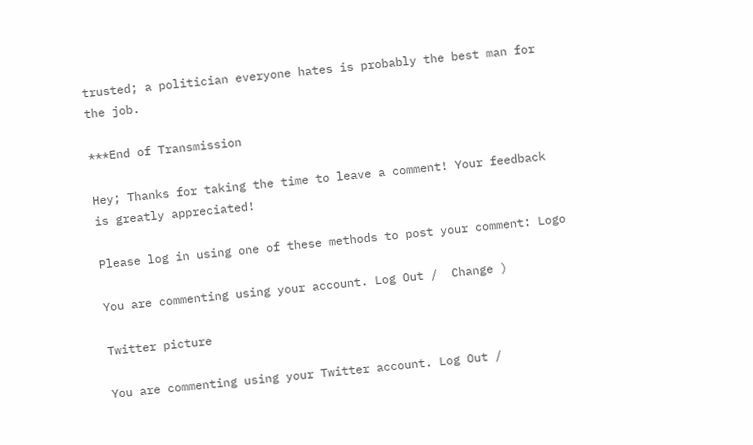trusted; a politician everyone hates is probably the best man for the job.

***End of Transmission

Hey; Thanks for taking the time to leave a comment! Your feedback is greatly appreciated!

Please log in using one of these methods to post your comment: Logo

You are commenting using your account. Log Out /  Change )

Twitter picture

You are commenting using your Twitter account. Log Out /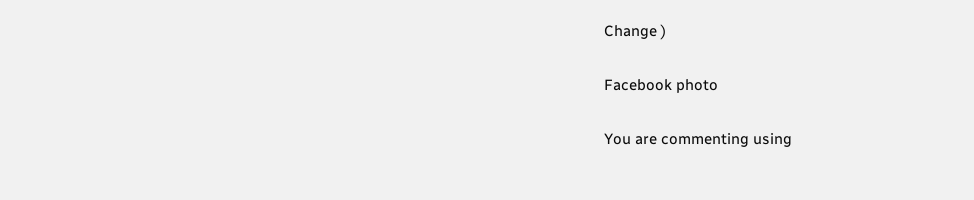Change )

Facebook photo

You are commenting using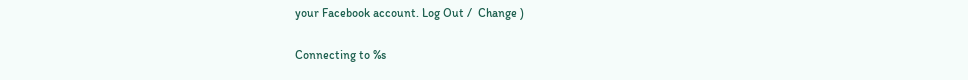your Facebook account. Log Out /  Change )

Connecting to %s